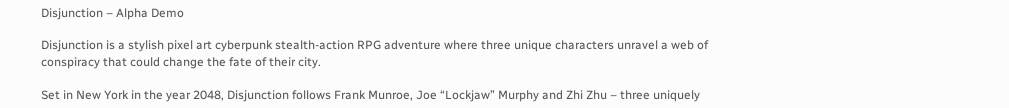Disjunction – Alpha Demo

Disjunction is a stylish pixel art cyberpunk stealth-action RPG adventure where three unique characters unravel a web of conspiracy that could change the fate of their city.

Set in New York in the year 2048, Disjunction follows Frank Munroe, Joe “Lockjaw” Murphy and Zhi Zhu – three uniquely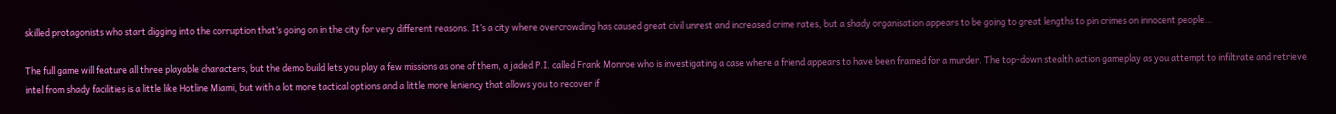skilled protagonists who start digging into the corruption that’s going on in the city for very different reasons. It’s a city where overcrowding has caused great civil unrest and increased crime rates, but a shady organisation appears to be going to great lengths to pin crimes on innocent people…

The full game will feature all three playable characters, but the demo build lets you play a few missions as one of them, a jaded P.I. called Frank Monroe who is investigating a case where a friend appears to have been framed for a murder. The top-down stealth action gameplay as you attempt to infiltrate and retrieve intel from shady facilities is a little like Hotline Miami, but with a lot more tactical options and a little more leniency that allows you to recover if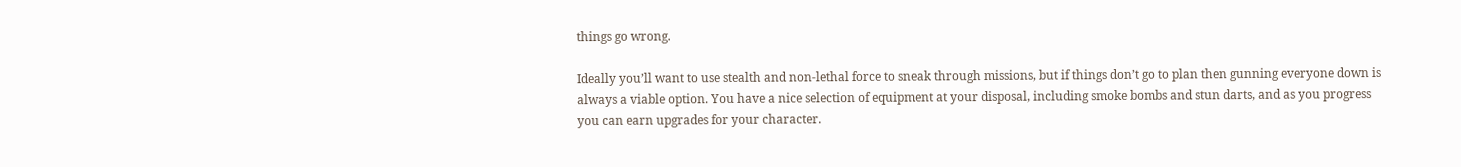things go wrong.

Ideally you’ll want to use stealth and non-lethal force to sneak through missions, but if things don’t go to plan then gunning everyone down is always a viable option. You have a nice selection of equipment at your disposal, including smoke bombs and stun darts, and as you progress you can earn upgrades for your character.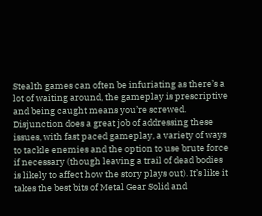Stealth games can often be infuriating as there’s a lot of waiting around, the gameplay is prescriptive and being caught means you’re screwed. Disjunction does a great job of addressing these issues, with fast paced gameplay, a variety of ways to tackle enemies and the option to use brute force if necessary (though leaving a trail of dead bodies is likely to affect how the story plays out). It’s like it takes the best bits of Metal Gear Solid and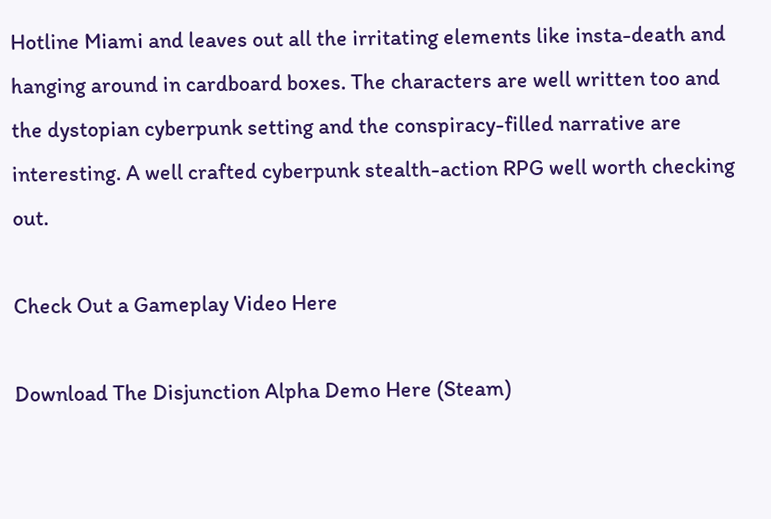Hotline Miami and leaves out all the irritating elements like insta-death and hanging around in cardboard boxes. The characters are well written too and the dystopian cyberpunk setting and the conspiracy-filled narrative are interesting. A well crafted cyberpunk stealth-action RPG well worth checking out.

Check Out a Gameplay Video Here

Download The Disjunction Alpha Demo Here (Steam)